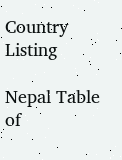Country Listing

Nepal Table of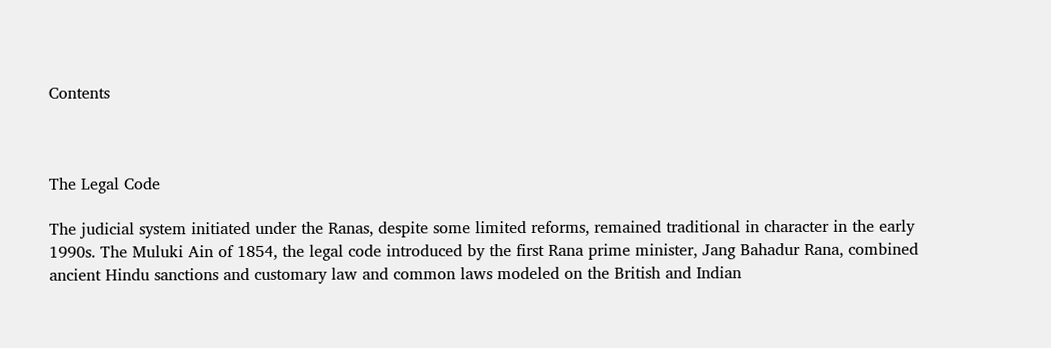Contents



The Legal Code

The judicial system initiated under the Ranas, despite some limited reforms, remained traditional in character in the early 1990s. The Muluki Ain of 1854, the legal code introduced by the first Rana prime minister, Jang Bahadur Rana, combined ancient Hindu sanctions and customary law and common laws modeled on the British and Indian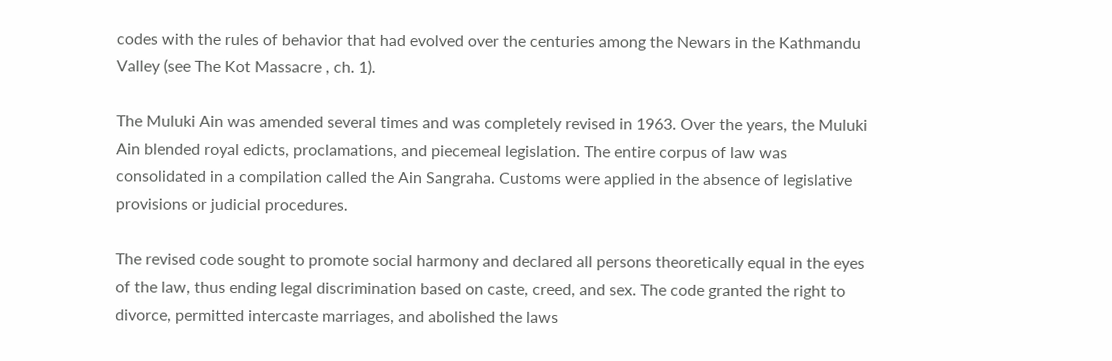codes with the rules of behavior that had evolved over the centuries among the Newars in the Kathmandu Valley (see The Kot Massacre , ch. 1).

The Muluki Ain was amended several times and was completely revised in 1963. Over the years, the Muluki Ain blended royal edicts, proclamations, and piecemeal legislation. The entire corpus of law was consolidated in a compilation called the Ain Sangraha. Customs were applied in the absence of legislative provisions or judicial procedures.

The revised code sought to promote social harmony and declared all persons theoretically equal in the eyes of the law, thus ending legal discrimination based on caste, creed, and sex. The code granted the right to divorce, permitted intercaste marriages, and abolished the laws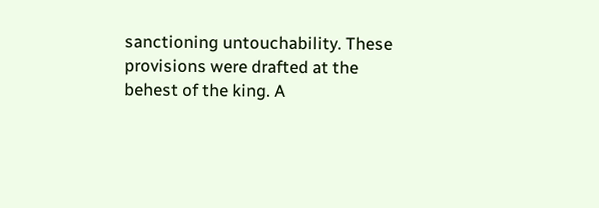sanctioning untouchability. These provisions were drafted at the behest of the king. A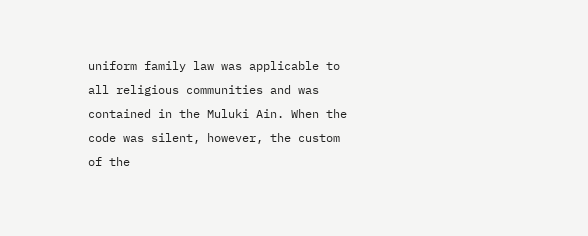uniform family law was applicable to all religious communities and was contained in the Muluki Ain. When the code was silent, however, the custom of the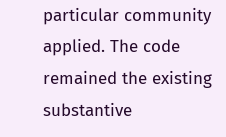particular community applied. The code remained the existing substantive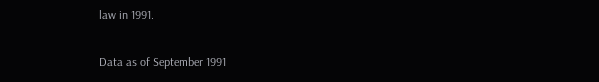law in 1991.

Data as of September 1991